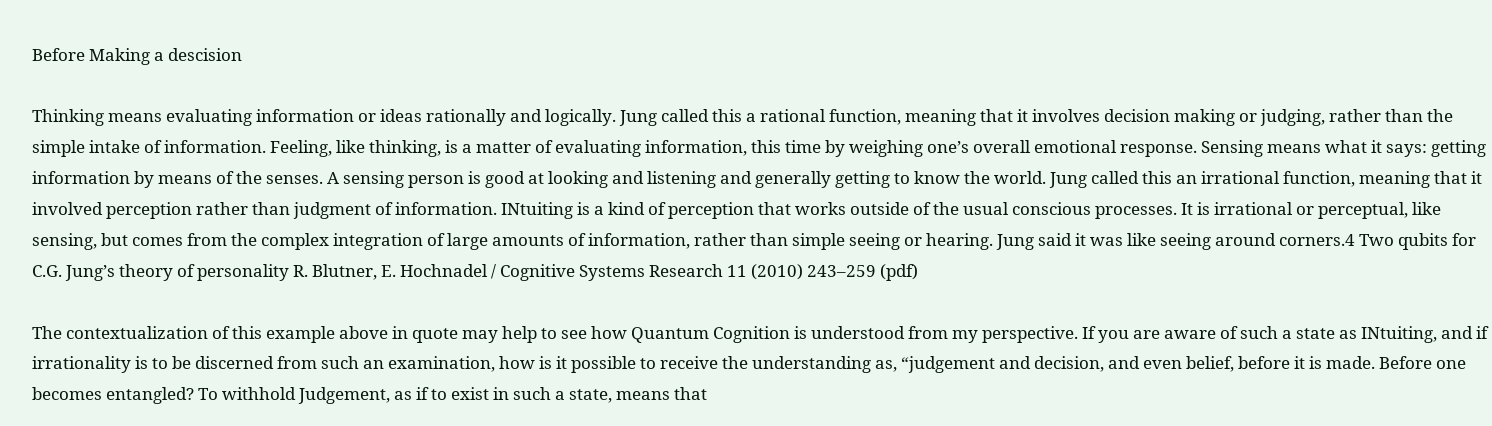Before Making a descision

Thinking means evaluating information or ideas rationally and logically. Jung called this a rational function, meaning that it involves decision making or judging, rather than the simple intake of information. Feeling, like thinking, is a matter of evaluating information, this time by weighing one’s overall emotional response. Sensing means what it says: getting information by means of the senses. A sensing person is good at looking and listening and generally getting to know the world. Jung called this an irrational function, meaning that it involved perception rather than judgment of information. INtuiting is a kind of perception that works outside of the usual conscious processes. It is irrational or perceptual, like sensing, but comes from the complex integration of large amounts of information, rather than simple seeing or hearing. Jung said it was like seeing around corners.4 Two qubits for C.G. Jung’s theory of personality R. Blutner, E. Hochnadel / Cognitive Systems Research 11 (2010) 243–259 (pdf)

The contextualization of this example above in quote may help to see how Quantum Cognition is understood from my perspective. If you are aware of such a state as INtuiting, and if irrationality is to be discerned from such an examination, how is it possible to receive the understanding as, “judgement and decision, and even belief, before it is made. Before one becomes entangled? To withhold Judgement, as if to exist in such a state, means that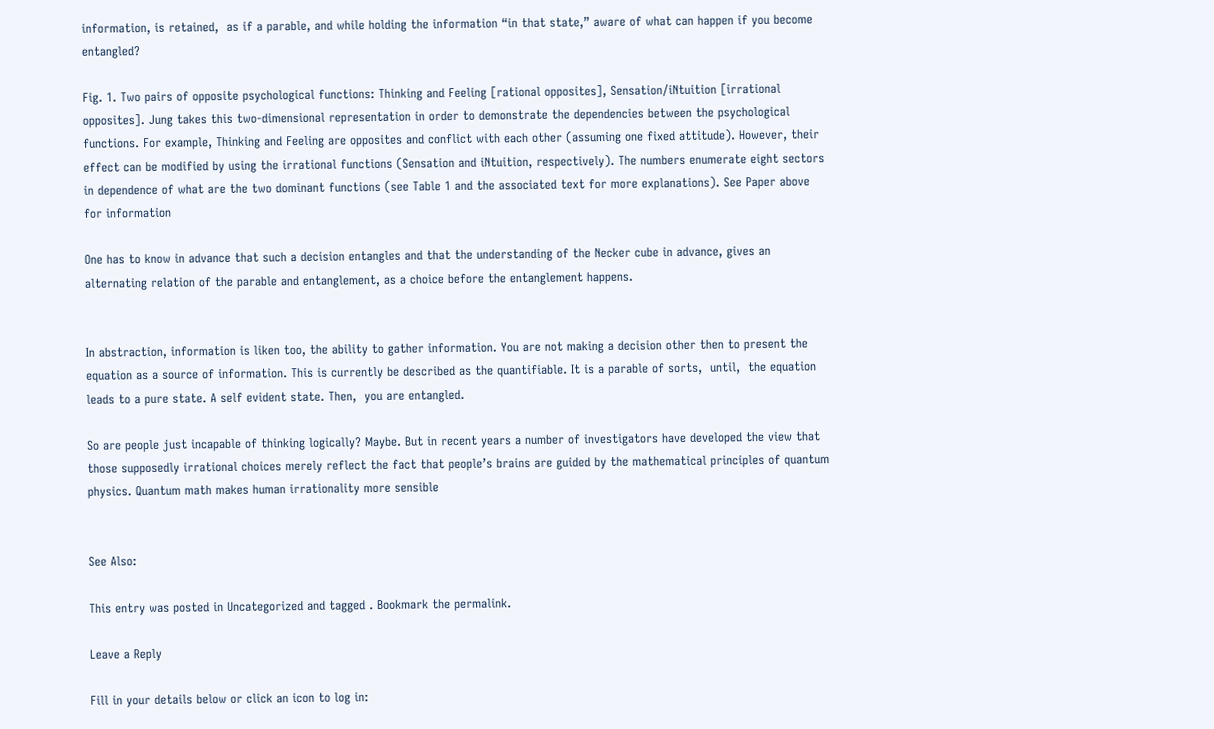information, is retained,  as if a parable, and while holding the information “in that state,” aware of what can happen if you become entangled?

Fig. 1. Two pairs of opposite psychological functions: Thinking and Feeling [rational opposites], Sensation/iNtuition [irrational opposites]. Jung takes this two-dimensional representation in order to demonstrate the dependencies between the psychological functions. For example, Thinking and Feeling are opposites and conflict with each other (assuming one fixed attitude). However, their effect can be modified by using the irrational functions (Sensation and iNtuition, respectively). The numbers enumerate eight sectors in dependence of what are the two dominant functions (see Table 1 and the associated text for more explanations). See Paper above for information

One has to know in advance that such a decision entangles and that the understanding of the Necker cube in advance, gives an alternating relation of the parable and entanglement, as a choice before the entanglement happens.


In abstraction, information is liken too, the ability to gather information. You are not making a decision other then to present the equation as a source of information. This is currently be described as the quantifiable. It is a parable of sorts,  until,  the equation leads to a pure state. A self evident state. Then,  you are entangled.

So are people just incapable of thinking logically? Maybe. But in recent years a number of investigators have developed the view that those supposedly irrational choices merely reflect the fact that people’s brains are guided by the mathematical principles of quantum physics. Quantum math makes human irrationality more sensible


See Also:

This entry was posted in Uncategorized and tagged . Bookmark the permalink.

Leave a Reply

Fill in your details below or click an icon to log in: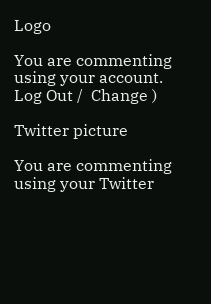Logo

You are commenting using your account. Log Out /  Change )

Twitter picture

You are commenting using your Twitter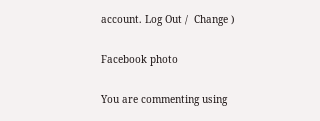account. Log Out /  Change )

Facebook photo

You are commenting using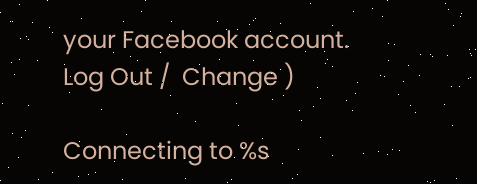your Facebook account. Log Out /  Change )

Connecting to %s